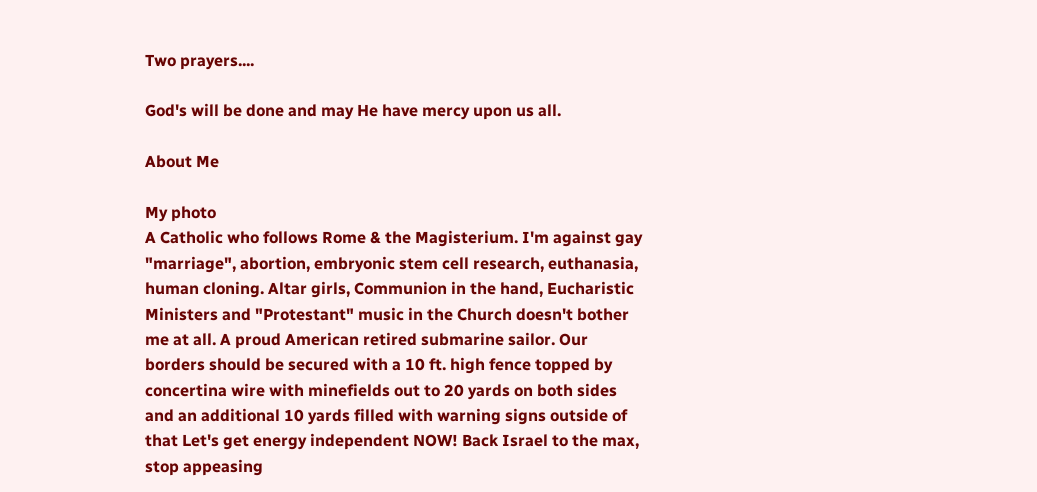Two prayers....

God's will be done and may He have mercy upon us all.

About Me

My photo
A Catholic who follows Rome & the Magisterium. I'm against gay "marriage", abortion, embryonic stem cell research, euthanasia, human cloning. Altar girls, Communion in the hand, Eucharistic Ministers and "Protestant" music in the Church doesn't bother me at all. A proud American retired submarine sailor. Our borders should be secured with a 10 ft. high fence topped by concertina wire with minefields out to 20 yards on both sides and an additional 10 yards filled with warning signs outside of that Let's get energy independent NOW! Back Israel to the max, stop appeasing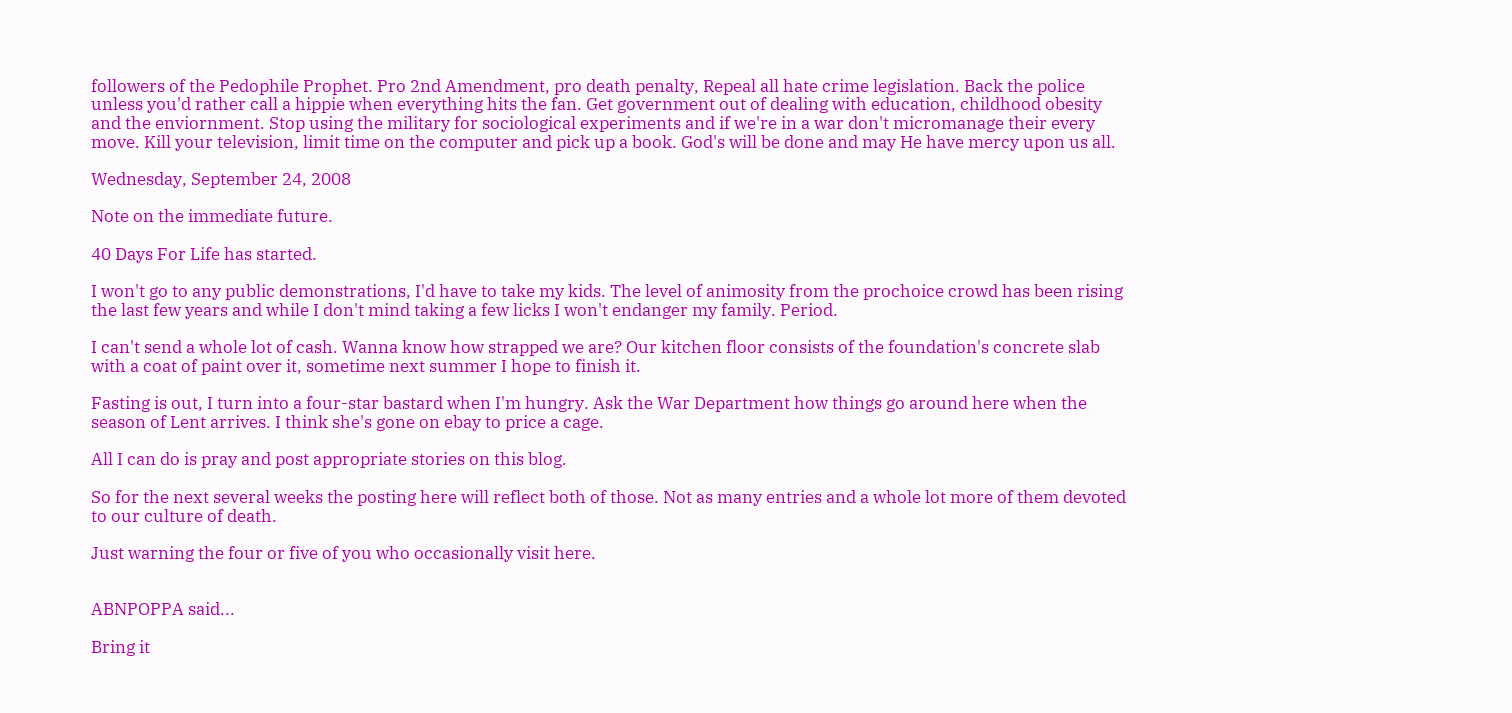followers of the Pedophile Prophet. Pro 2nd Amendment, pro death penalty, Repeal all hate crime legislation. Back the police unless you'd rather call a hippie when everything hits the fan. Get government out of dealing with education, childhood obesity and the enviornment. Stop using the military for sociological experiments and if we're in a war don't micromanage their every move. Kill your television, limit time on the computer and pick up a book. God's will be done and may He have mercy upon us all.

Wednesday, September 24, 2008

Note on the immediate future.

40 Days For Life has started.

I won't go to any public demonstrations, I'd have to take my kids. The level of animosity from the prochoice crowd has been rising the last few years and while I don't mind taking a few licks I won't endanger my family. Period.

I can't send a whole lot of cash. Wanna know how strapped we are? Our kitchen floor consists of the foundation's concrete slab with a coat of paint over it, sometime next summer I hope to finish it.

Fasting is out, I turn into a four-star bastard when I'm hungry. Ask the War Department how things go around here when the season of Lent arrives. I think she's gone on ebay to price a cage.

All I can do is pray and post appropriate stories on this blog.

So for the next several weeks the posting here will reflect both of those. Not as many entries and a whole lot more of them devoted to our culture of death.

Just warning the four or five of you who occasionally visit here.


ABNPOPPA said...

Bring it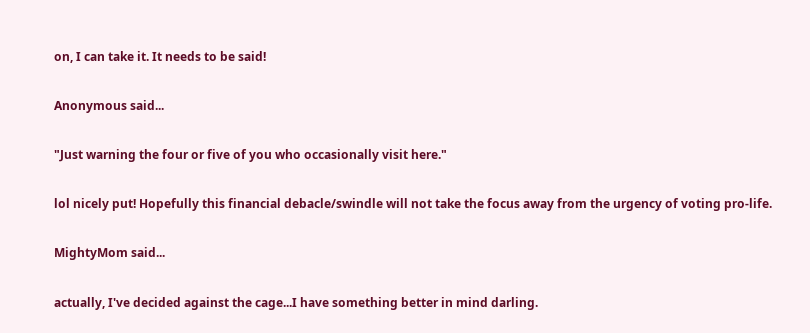on, I can take it. It needs to be said!

Anonymous said...

"Just warning the four or five of you who occasionally visit here."

lol nicely put! Hopefully this financial debacle/swindle will not take the focus away from the urgency of voting pro-life.

MightyMom said...

actually, I've decided against the cage...I have something better in mind darling.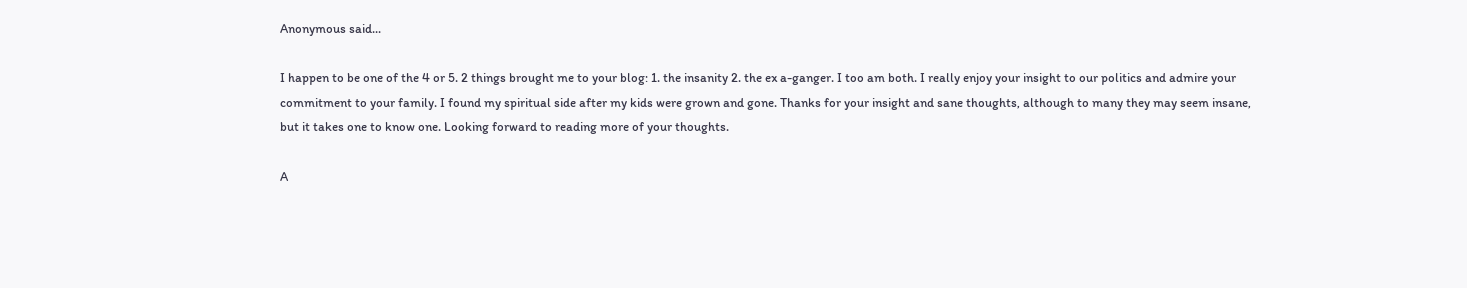Anonymous said...

I happen to be one of the 4 or 5. 2 things brought me to your blog: 1. the insanity 2. the ex a-ganger. I too am both. I really enjoy your insight to our politics and admire your commitment to your family. I found my spiritual side after my kids were grown and gone. Thanks for your insight and sane thoughts, although to many they may seem insane, but it takes one to know one. Looking forward to reading more of your thoughts.

A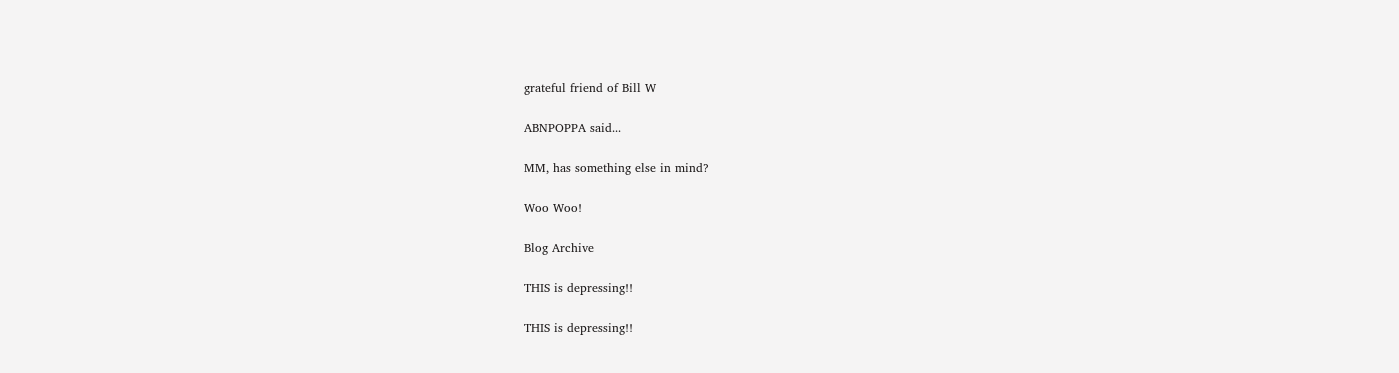grateful friend of Bill W

ABNPOPPA said...

MM, has something else in mind?

Woo Woo!

Blog Archive

THIS is depressing!!

THIS is depressing!!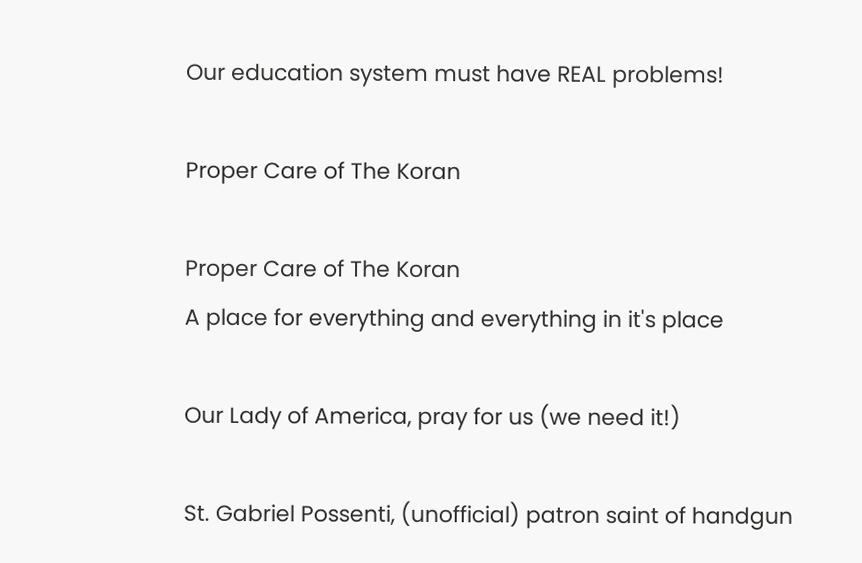Our education system must have REAL problems!

Proper Care of The Koran

Proper Care of The Koran
A place for everything and everything in it's place

Our Lady of America, pray for us (we need it!)

St. Gabriel Possenti, (unofficial) patron saint of handgun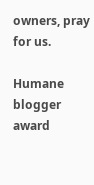owners, pray for us.

Humane blogger award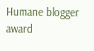Humane blogger award